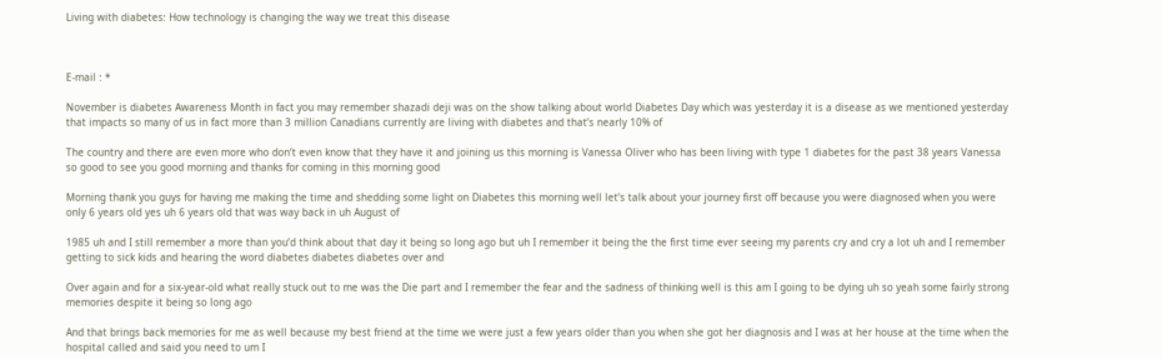Living with diabetes: How technology is changing the way we treat this disease



E-mail : *

November is diabetes Awareness Month in fact you may remember shazadi deji was on the show talking about world Diabetes Day which was yesterday it is a disease as we mentioned yesterday that impacts so many of us in fact more than 3 million Canadians currently are living with diabetes and that’s nearly 10% of

The country and there are even more who don’t even know that they have it and joining us this morning is Vanessa Oliver who has been living with type 1 diabetes for the past 38 years Vanessa so good to see you good morning and thanks for coming in this morning good

Morning thank you guys for having me making the time and shedding some light on Diabetes this morning well let’s talk about your journey first off because you were diagnosed when you were only 6 years old yes uh 6 years old that was way back in uh August of

1985 uh and I still remember a more than you’d think about that day it being so long ago but uh I remember it being the the first time ever seeing my parents cry and cry a lot uh and I remember getting to sick kids and hearing the word diabetes diabetes diabetes over and

Over again and for a six-year-old what really stuck out to me was the Die part and I remember the fear and the sadness of thinking well is this am I going to be dying uh so yeah some fairly strong memories despite it being so long ago

And that brings back memories for me as well because my best friend at the time we were just a few years older than you when she got her diagnosis and I was at her house at the time when the hospital called and said you need to um I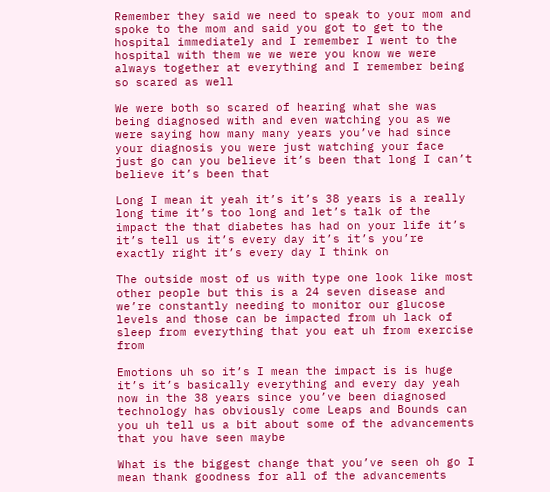Remember they said we need to speak to your mom and spoke to the mom and said you got to get to the hospital immediately and I remember I went to the hospital with them we we were you know we were always together at everything and I remember being so scared as well

We were both so scared of hearing what she was being diagnosed with and even watching you as we were saying how many many years you’ve had since your diagnosis you were just watching your face just go can you believe it’s been that long I can’t believe it’s been that

Long I mean it yeah it’s it’s 38 years is a really long time it’s too long and let’s talk of the impact the that diabetes has had on your life it’s it’s tell us it’s every day it’s it’s you’re exactly right it’s every day I think on

The outside most of us with type one look like most other people but this is a 24 seven disease and we’re constantly needing to monitor our glucose levels and those can be impacted from uh lack of sleep from everything that you eat uh from exercise from

Emotions uh so it’s I mean the impact is is huge it’s it’s basically everything and every day yeah now in the 38 years since you’ve been diagnosed technology has obviously come Leaps and Bounds can you uh tell us a bit about some of the advancements that you have seen maybe

What is the biggest change that you’ve seen oh go I mean thank goodness for all of the advancements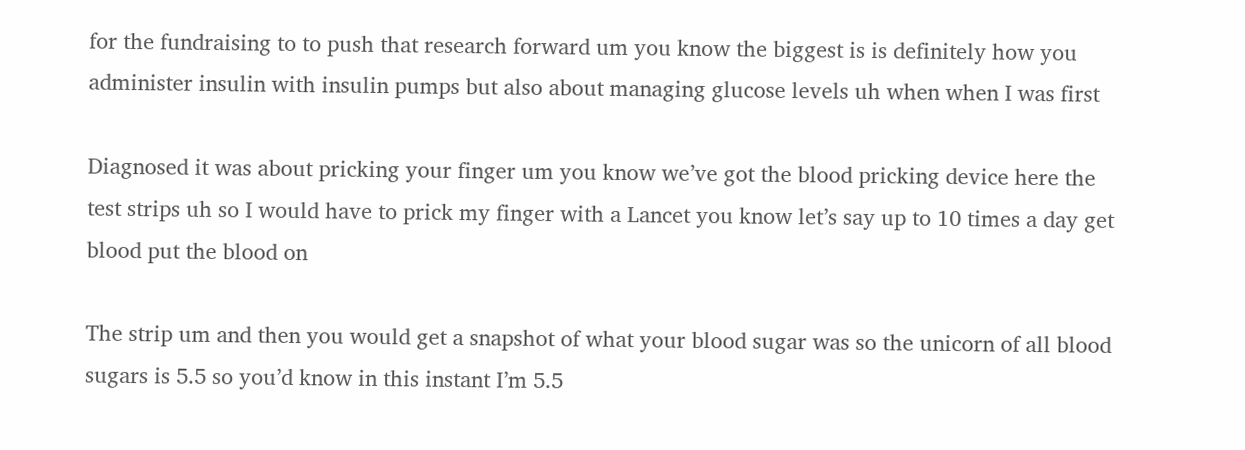for the fundraising to to push that research forward um you know the biggest is is definitely how you administer insulin with insulin pumps but also about managing glucose levels uh when when I was first

Diagnosed it was about pricking your finger um you know we’ve got the blood pricking device here the test strips uh so I would have to prick my finger with a Lancet you know let’s say up to 10 times a day get blood put the blood on

The strip um and then you would get a snapshot of what your blood sugar was so the unicorn of all blood sugars is 5.5 so you’d know in this instant I’m 5.5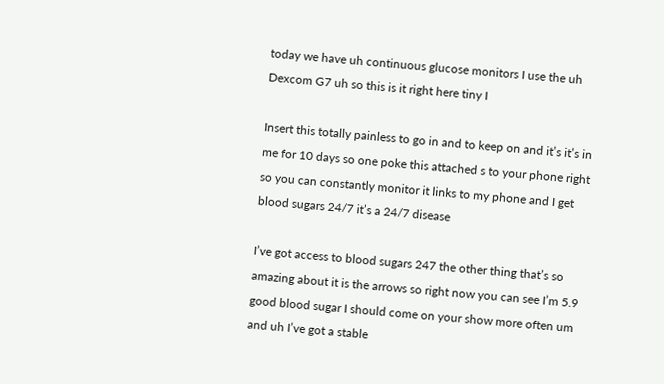today we have uh continuous glucose monitors I use the uh Dexcom G7 uh so this is it right here tiny I

Insert this totally painless to go in and to keep on and it’s it’s in me for 10 days so one poke this attached s to your phone right so you can constantly monitor it links to my phone and I get blood sugars 24/7 it’s a 24/7 disease

I’ve got access to blood sugars 247 the other thing that’s so amazing about it is the arrows so right now you can see I’m 5.9 good blood sugar I should come on your show more often um and uh I’ve got a stable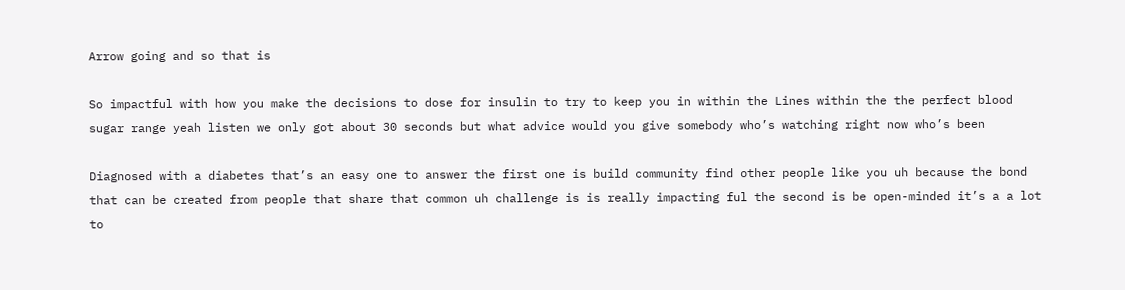Arrow going and so that is

So impactful with how you make the decisions to dose for insulin to try to keep you in within the Lines within the the perfect blood sugar range yeah listen we only got about 30 seconds but what advice would you give somebody who’s watching right now who’s been

Diagnosed with a diabetes that’s an easy one to answer the first one is build community find other people like you uh because the bond that can be created from people that share that common uh challenge is is really impacting ful the second is be open-minded it’s a a lot to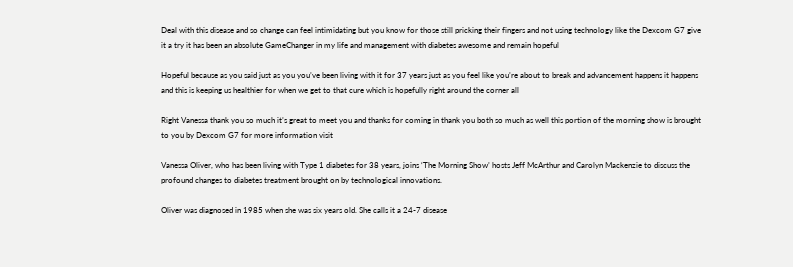Deal with this disease and so change can feel intimidating but you know for those still pricking their fingers and not using technology like the Dexcom G7 give it a try it has been an absolute GameChanger in my life and management with diabetes awesome and remain hopeful

Hopeful because as you said just as you you’ve been living with it for 37 years just as you feel like you’re about to break and advancement happens it happens and this is keeping us healthier for when we get to that cure which is hopefully right around the corner all

Right Vanessa thank you so much it’s great to meet you and thanks for coming in thank you both so much as well this portion of the morning show is brought to you by Dexcom G7 for more information visit

Vanessa Oliver, who has been living with Type 1 diabetes for 38 years, joins ‘The Morning Show’ hosts Jeff McArthur and Carolyn Mackenzie to discuss the profound changes to diabetes treatment brought on by technological innovations.

Oliver was diagnosed in 1985 when she was six years old. She calls it a 24-7 disease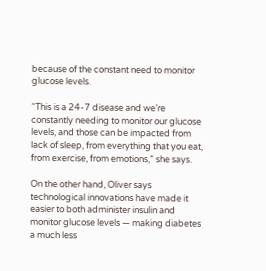because of the constant need to monitor glucose levels.

“This is a 24-7 disease and we’re constantly needing to monitor our glucose levels, and those can be impacted from lack of sleep, from everything that you eat, from exercise, from emotions,” she says.

On the other hand, Oliver says technological innovations have made it easier to both administer insulin and monitor glucose levels — making diabetes a much less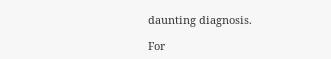daunting diagnosis.

For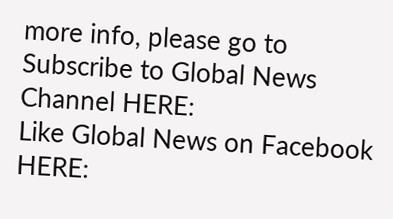more info, please go to
Subscribe to Global News Channel HERE:
Like Global News on Facebook HERE: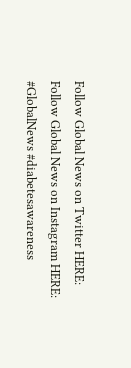Follow Global News on Twitter HERE:
Follow Global News on Instagram HERE:
#GlobalNews #diabetesawareness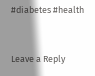#diabetes #health


Leave a Reply